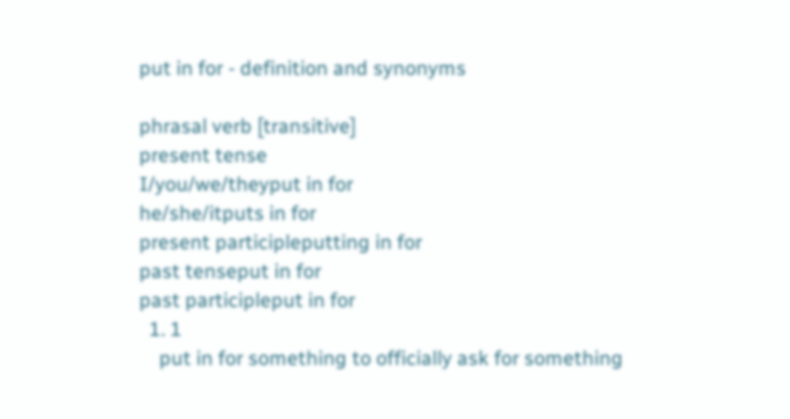put in for - definition and synonyms

phrasal verb [transitive]
present tense
I/you/we/theyput in for
he/she/itputs in for
present participleputting in for
past tenseput in for
past participleput in for
  1. 1
    put in for something to officially ask for something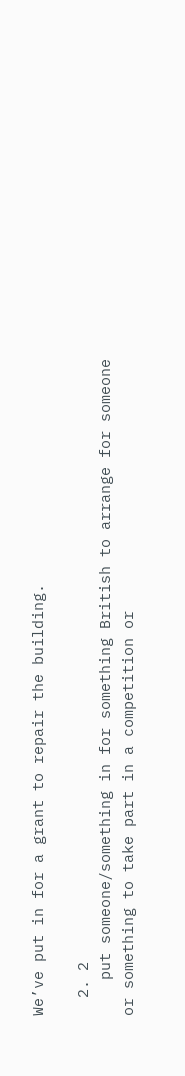We’ve put in for a grant to repair the building.

  2. 2
    put someone/something in for something British to arrange for someone or something to take part in a competition or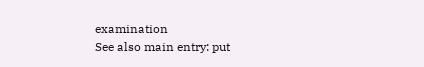examination
See also main entry: put